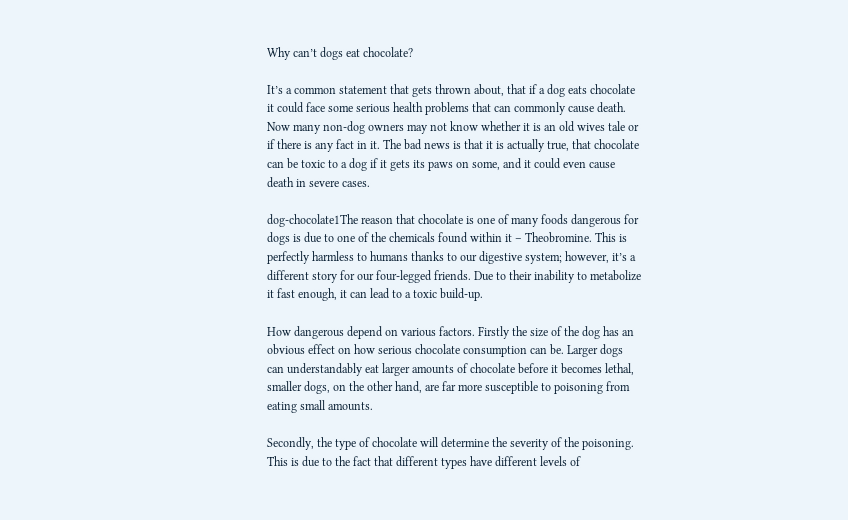Why can’t dogs eat chocolate?

It’s a common statement that gets thrown about, that if a dog eats chocolate it could face some serious health problems that can commonly cause death. Now many non-dog owners may not know whether it is an old wives tale or if there is any fact in it. The bad news is that it is actually true, that chocolate can be toxic to a dog if it gets its paws on some, and it could even cause death in severe cases.

dog-chocolate1The reason that chocolate is one of many foods dangerous for dogs is due to one of the chemicals found within it – Theobromine. This is perfectly harmless to humans thanks to our digestive system; however, it’s a different story for our four-legged friends. Due to their inability to metabolize it fast enough, it can lead to a toxic build-up.

How dangerous depend on various factors. Firstly the size of the dog has an obvious effect on how serious chocolate consumption can be. Larger dogs can understandably eat larger amounts of chocolate before it becomes lethal, smaller dogs, on the other hand, are far more susceptible to poisoning from eating small amounts.

Secondly, the type of chocolate will determine the severity of the poisoning. This is due to the fact that different types have different levels of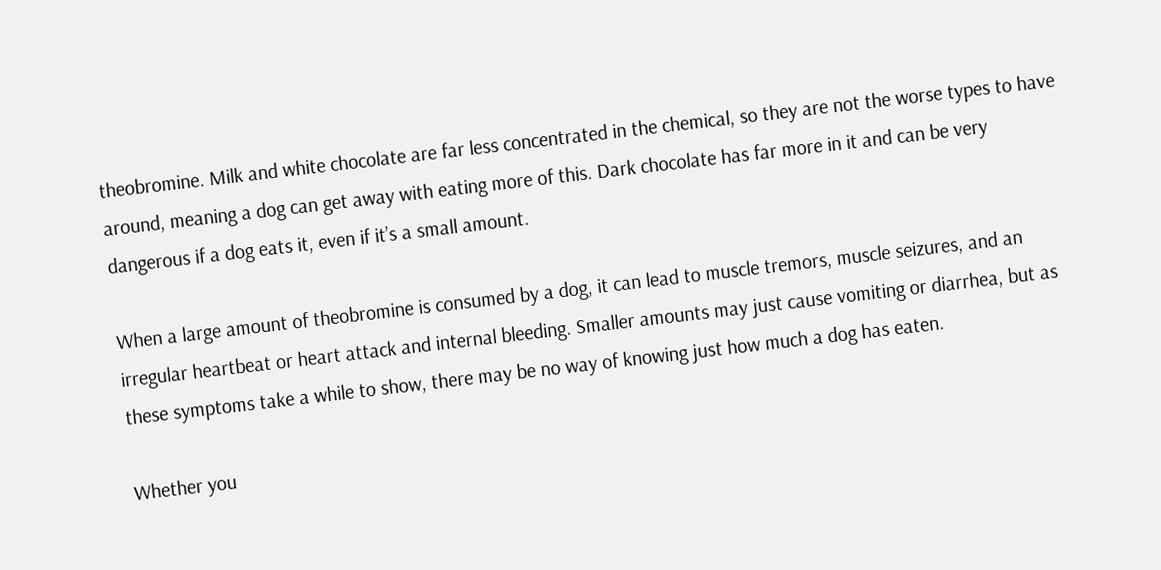theobromine. Milk and white chocolate are far less concentrated in the chemical, so they are not the worse types to have around, meaning a dog can get away with eating more of this. Dark chocolate has far more in it and can be very dangerous if a dog eats it, even if it’s a small amount.

When a large amount of theobromine is consumed by a dog, it can lead to muscle tremors, muscle seizures, and an irregular heartbeat or heart attack and internal bleeding. Smaller amounts may just cause vomiting or diarrhea, but as these symptoms take a while to show, there may be no way of knowing just how much a dog has eaten.

Whether you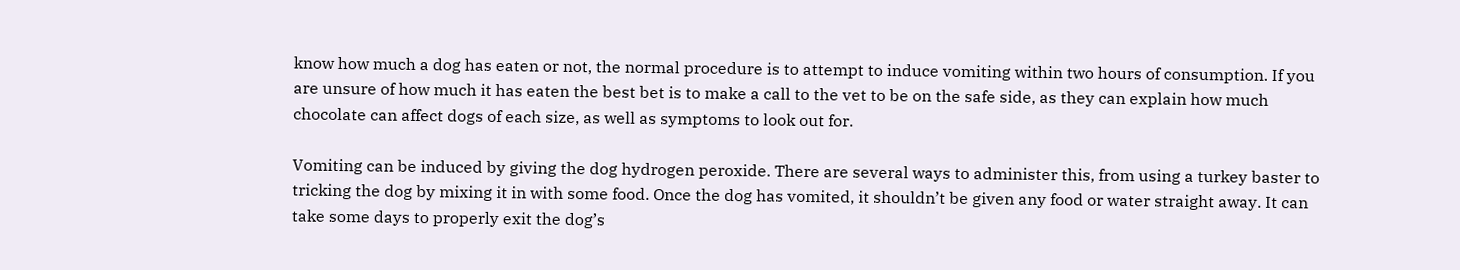know how much a dog has eaten or not, the normal procedure is to attempt to induce vomiting within two hours of consumption. If you are unsure of how much it has eaten the best bet is to make a call to the vet to be on the safe side, as they can explain how much chocolate can affect dogs of each size, as well as symptoms to look out for.

Vomiting can be induced by giving the dog hydrogen peroxide. There are several ways to administer this, from using a turkey baster to tricking the dog by mixing it in with some food. Once the dog has vomited, it shouldn’t be given any food or water straight away. It can take some days to properly exit the dog’s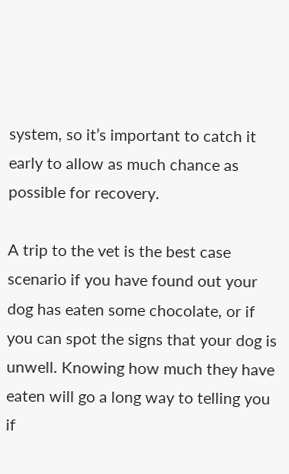system, so it’s important to catch it early to allow as much chance as possible for recovery.

A trip to the vet is the best case scenario if you have found out your dog has eaten some chocolate, or if you can spot the signs that your dog is unwell. Knowing how much they have eaten will go a long way to telling you if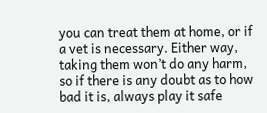you can treat them at home, or if a vet is necessary. Either way, taking them won’t do any harm, so if there is any doubt as to how bad it is, always play it safe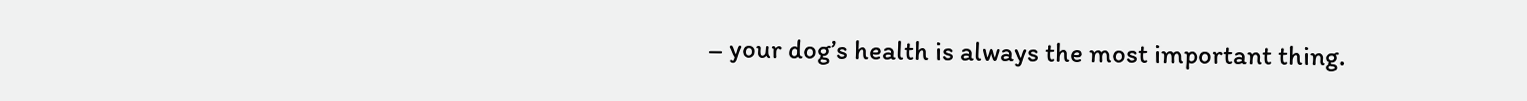– your dog’s health is always the most important thing.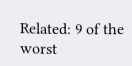Related: 9 of the worst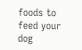foods to feed your dog